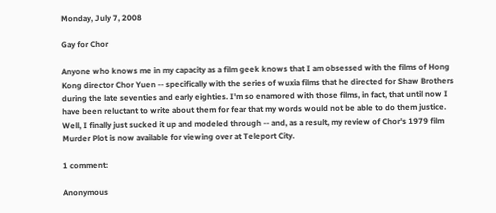Monday, July 7, 2008

Gay for Chor

Anyone who knows me in my capacity as a film geek knows that I am obsessed with the films of Hong Kong director Chor Yuen -- specifically with the series of wuxia films that he directed for Shaw Brothers during the late seventies and early eighties. I'm so enamored with those films, in fact, that until now I have been reluctant to write about them for fear that my words would not be able to do them justice. Well, I finally just sucked it up and modeled through -- and, as a result, my review of Chor's 1979 film Murder Plot is now available for viewing over at Teleport City.

1 comment:

Anonymous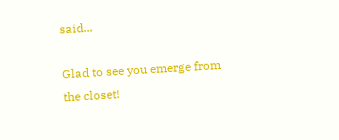said...

Glad to see you emerge from the closet!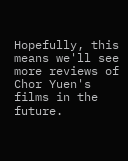Hopefully, this means we'll see more reviews of Chor Yuen's films in the future.